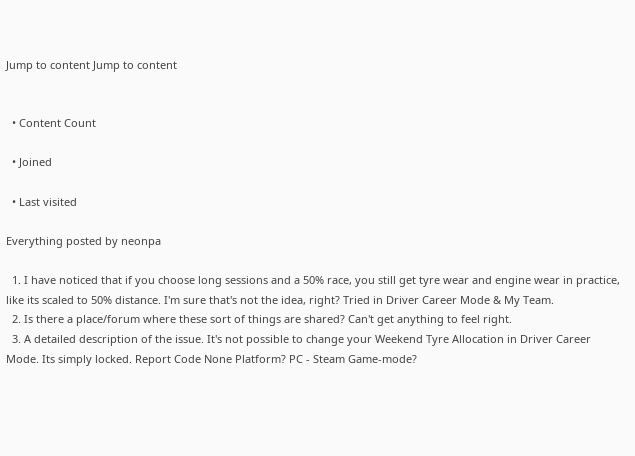Jump to content Jump to content


  • Content Count

  • Joined

  • Last visited

Everything posted by neonpa

  1. I have noticed that if you choose long sessions and a 50% race, you still get tyre wear and engine wear in practice, like its scaled to 50% distance. I'm sure that's not the idea, right? Tried in Driver Career Mode & My Team.
  2. Is there a place/forum where these sort of things are shared? Can't get anything to feel right.
  3. A detailed description of the issue. It's not possible to change your Weekend Tyre Allocation in Driver Career Mode. Its simply locked. Report Code None Platform? PC - Steam Game-mode?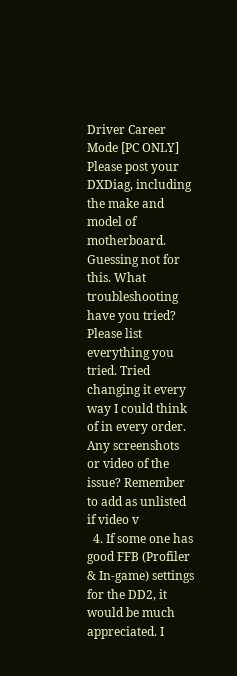Driver Career Mode [PC ONLY] Please post your DXDiag, including the make and model of motherboard. Guessing not for this. What troubleshooting have you tried? Please list everything you tried. Tried changing it every way I could think of in every order. Any screenshots or video of the issue? Remember to add as unlisted if video v
  4. If some one has good FFB (Profiler & In-game) settings for the DD2, it would be much appreciated. I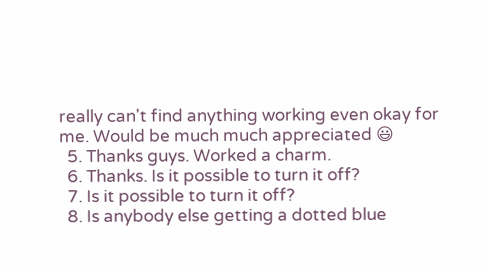really can't find anything working even okay for me. Would be much much appreciated 😃
  5. Thanks guys. Worked a charm.
  6. Thanks. Is it possible to turn it off?
  7. Is it possible to turn it off?
  8. Is anybody else getting a dotted blue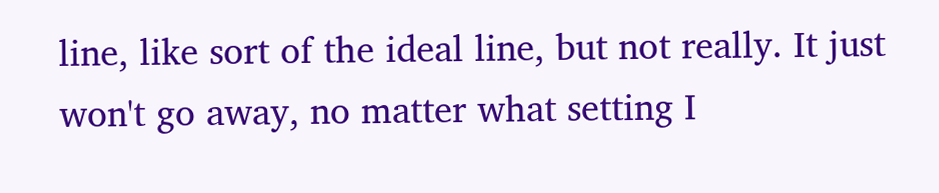line, like sort of the ideal line, but not really. It just won't go away, no matter what setting I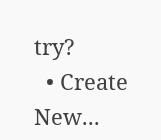try?
  • Create New...